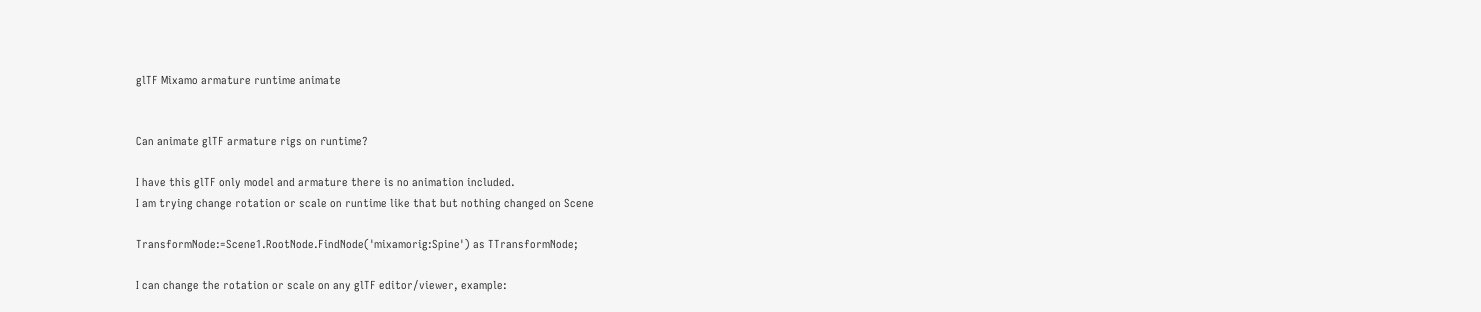glTF Mixamo armature runtime animate


Can animate glTF armature rigs on runtime?

I have this glTF only model and armature there is no animation included.
I am trying change rotation or scale on runtime like that but nothing changed on Scene

TransformNode:=Scene1.RootNode.FindNode('mixamorig:Spine') as TTransformNode;

I can change the rotation or scale on any glTF editor/viewer, example: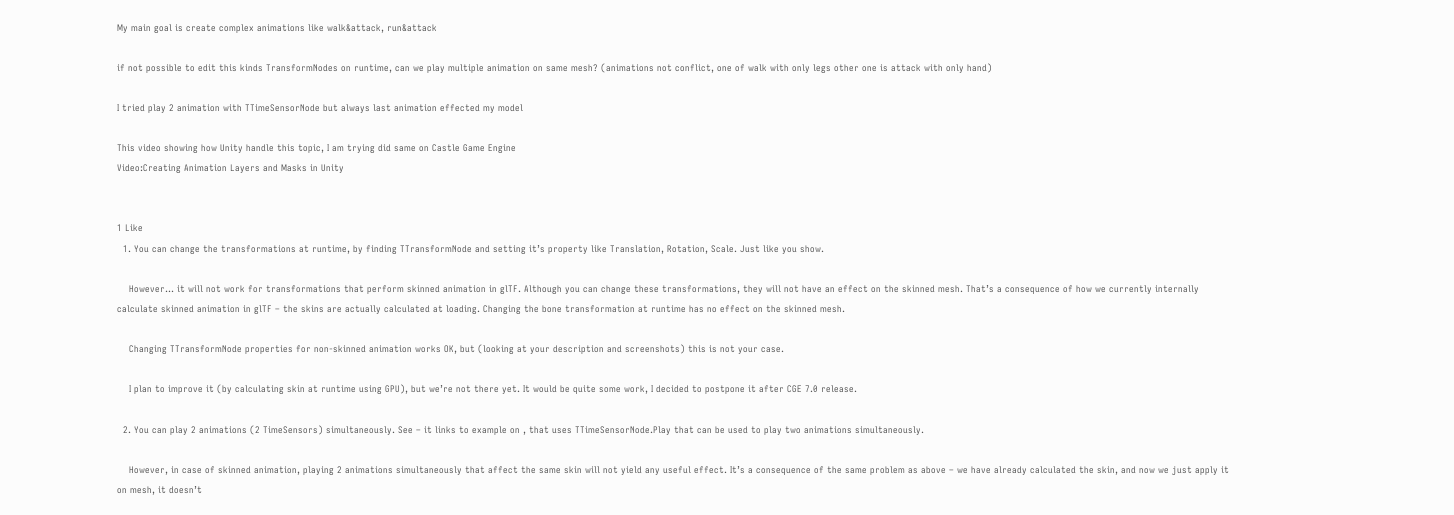My main goal is create complex animations like walk&attack, run&attack

if not possible to edit this kinds TransformNodes on runtime, can we play multiple animation on same mesh? (animations not conflict, one of walk with only legs other one is attack with only hand)

I tried play 2 animation with TTimeSensorNode but always last animation effected my model

This video showing how Unity handle this topic, I am trying did same on Castle Game Engine
Video:Creating Animation Layers and Masks in Unity


1 Like
  1. You can change the transformations at runtime, by finding TTransformNode and setting it’s property like Translation, Rotation, Scale. Just like you show.

    However… it will not work for transformations that perform skinned animation in glTF. Although you can change these transformations, they will not have an effect on the skinned mesh. That’s a consequence of how we currently internally calculate skinned animation in glTF – the skins are actually calculated at loading. Changing the bone transformation at runtime has no effect on the skinned mesh.

    Changing TTransformNode properties for non-skinned animation works OK, but (looking at your description and screenshots) this is not your case.

    I plan to improve it (by calculating skin at runtime using GPU), but we’re not there yet. It would be quite some work, I decided to postpone it after CGE 7.0 release.

  2. You can play 2 animations (2 TimeSensors) simultaneously. See – it links to example on , that uses TTimeSensorNode.Play that can be used to play two animations simultaneously.

    However, in case of skinned animation, playing 2 animations simultaneously that affect the same skin will not yield any useful effect. It’s a consequence of the same problem as above – we have already calculated the skin, and now we just apply it on mesh, it doesn’t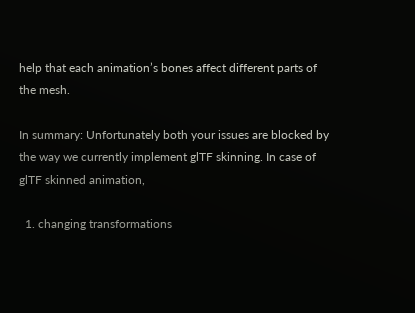help that each animation’s bones affect different parts of the mesh.

In summary: Unfortunately both your issues are blocked by the way we currently implement glTF skinning. In case of glTF skinned animation,

  1. changing transformations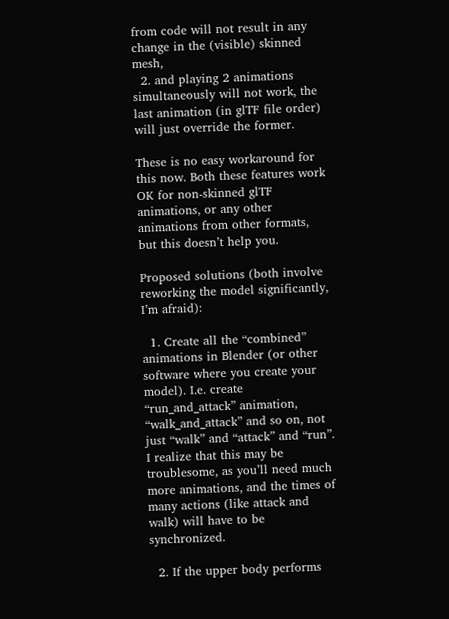from code will not result in any change in the (visible) skinned mesh,
  2. and playing 2 animations simultaneously will not work, the last animation (in glTF file order) will just override the former.

These is no easy workaround for this now. Both these features work OK for non-skinned glTF animations, or any other animations from other formats, but this doesn’t help you.

Proposed solutions (both involve reworking the model significantly, I’m afraid):

  1. Create all the “combined” animations in Blender (or other software where you create your model). I.e. create “run_and_attack” animation, “walk_and_attack” and so on, not just “walk” and “attack” and “run”. I realize that this may be troublesome, as you’ll need much more animations, and the times of many actions (like attack and walk) will have to be synchronized.

  2. If the upper body performs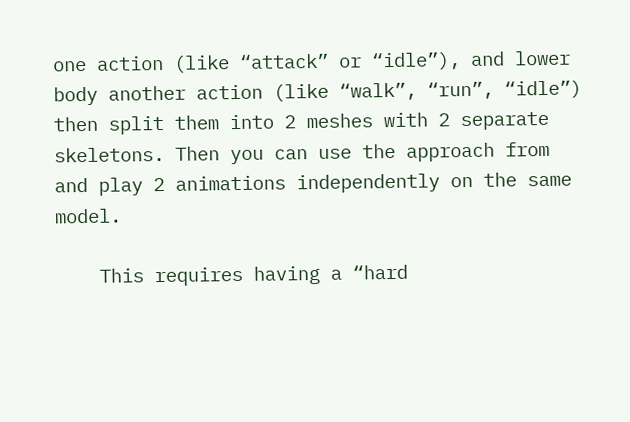one action (like “attack” or “idle”), and lower body another action (like “walk”, “run”, “idle”) then split them into 2 meshes with 2 separate skeletons. Then you can use the approach from and play 2 animations independently on the same model.

    This requires having a “hard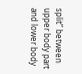split” between upper body part and lower body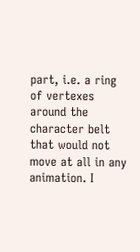part, i.e. a ring of vertexes around the character belt that would not move at all in any animation. I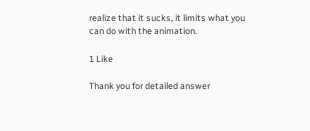realize that it sucks, it limits what you can do with the animation.

1 Like

Thank you for detailed answer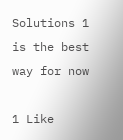Solutions 1 is the best way for now

1 Like